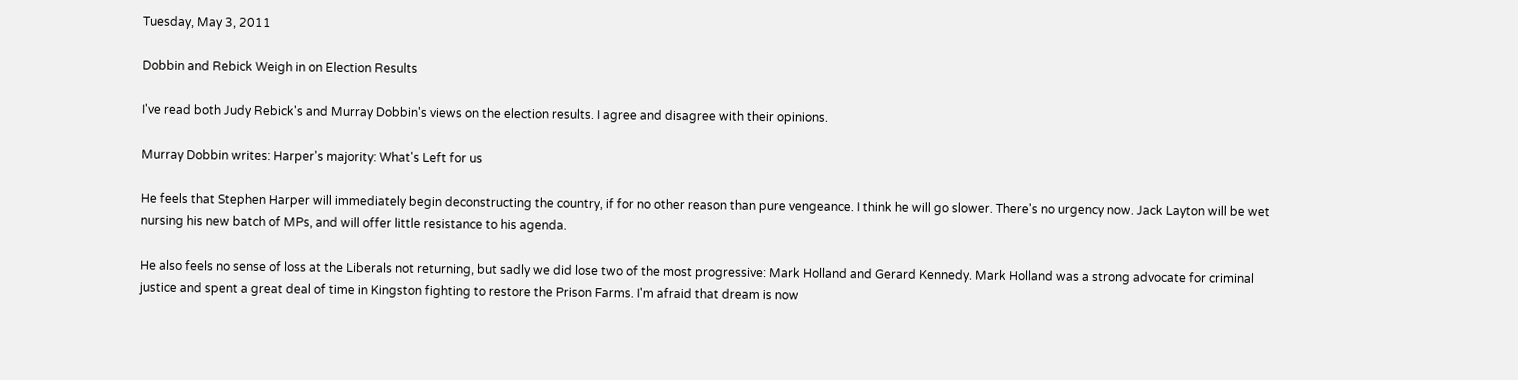Tuesday, May 3, 2011

Dobbin and Rebick Weigh in on Election Results

I've read both Judy Rebick's and Murray Dobbin's views on the election results. I agree and disagree with their opinions.

Murray Dobbin writes: Harper's majority: What's Left for us

He feels that Stephen Harper will immediately begin deconstructing the country, if for no other reason than pure vengeance. I think he will go slower. There's no urgency now. Jack Layton will be wet nursing his new batch of MPs, and will offer little resistance to his agenda.

He also feels no sense of loss at the Liberals not returning, but sadly we did lose two of the most progressive: Mark Holland and Gerard Kennedy. Mark Holland was a strong advocate for criminal justice and spent a great deal of time in Kingston fighting to restore the Prison Farms. I'm afraid that dream is now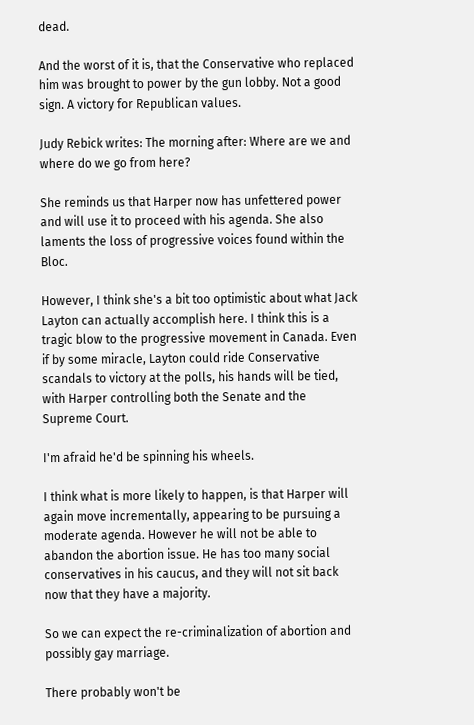dead.

And the worst of it is, that the Conservative who replaced him was brought to power by the gun lobby. Not a good sign. A victory for Republican values.

Judy Rebick writes: The morning after: Where are we and where do we go from here?

She reminds us that Harper now has unfettered power and will use it to proceed with his agenda. She also laments the loss of progressive voices found within the Bloc.

However, I think she's a bit too optimistic about what Jack Layton can actually accomplish here. I think this is a tragic blow to the progressive movement in Canada. Even if by some miracle, Layton could ride Conservative scandals to victory at the polls, his hands will be tied, with Harper controlling both the Senate and the Supreme Court.

I'm afraid he'd be spinning his wheels.

I think what is more likely to happen, is that Harper will again move incrementally, appearing to be pursuing a moderate agenda. However he will not be able to abandon the abortion issue. He has too many social conservatives in his caucus, and they will not sit back now that they have a majority.

So we can expect the re-criminalization of abortion and possibly gay marriage.

There probably won't be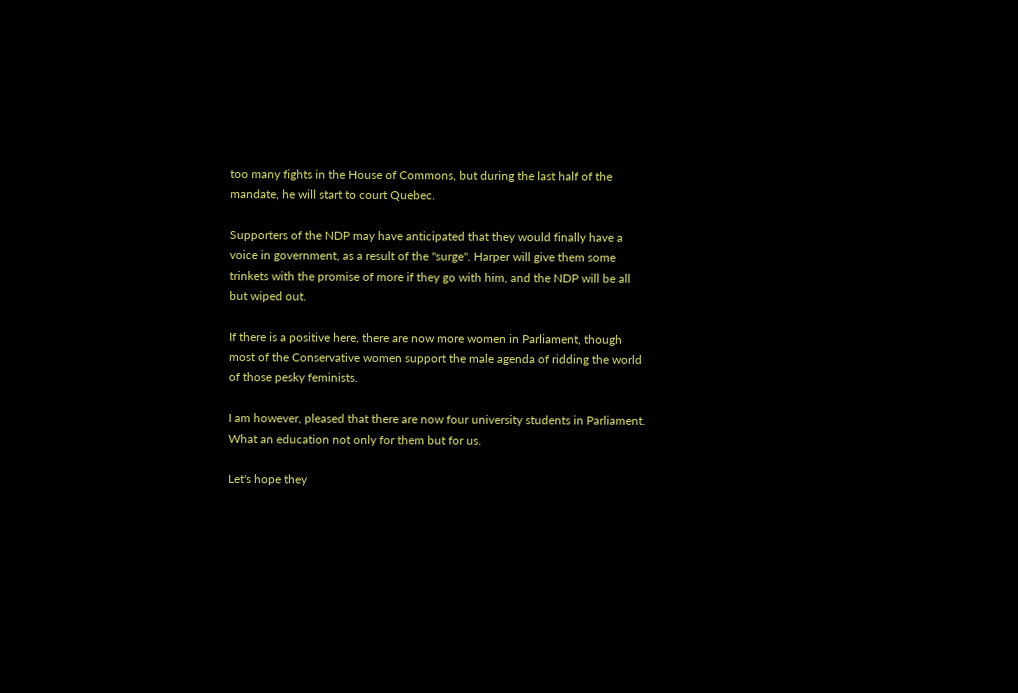too many fights in the House of Commons, but during the last half of the mandate, he will start to court Quebec.

Supporters of the NDP may have anticipated that they would finally have a voice in government, as a result of the "surge". Harper will give them some trinkets with the promise of more if they go with him, and the NDP will be all but wiped out.

If there is a positive here, there are now more women in Parliament, though most of the Conservative women support the male agenda of ridding the world of those pesky feminists.

I am however, pleased that there are now four university students in Parliament. What an education not only for them but for us.

Let's hope they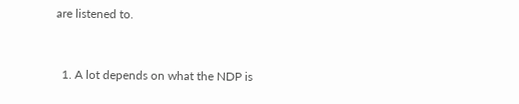are listened to.


  1. A lot depends on what the NDP is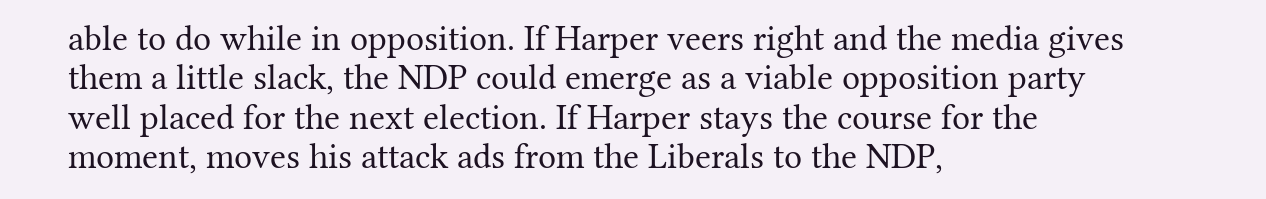able to do while in opposition. If Harper veers right and the media gives them a little slack, the NDP could emerge as a viable opposition party well placed for the next election. If Harper stays the course for the moment, moves his attack ads from the Liberals to the NDP,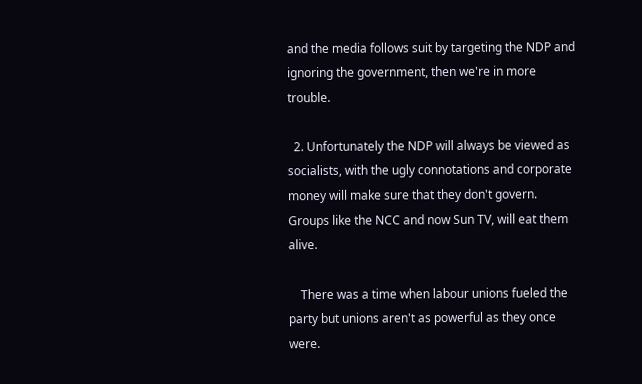and the media follows suit by targeting the NDP and ignoring the government, then we're in more trouble.

  2. Unfortunately the NDP will always be viewed as socialists, with the ugly connotations and corporate money will make sure that they don't govern. Groups like the NCC and now Sun TV, will eat them alive.

    There was a time when labour unions fueled the party but unions aren't as powerful as they once were.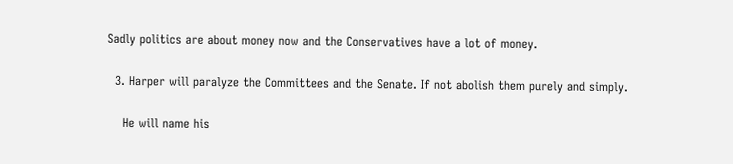Sadly politics are about money now and the Conservatives have a lot of money.

  3. Harper will paralyze the Committees and the Senate. If not abolish them purely and simply.

    He will name his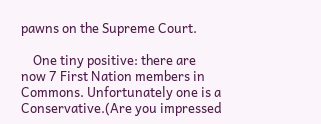pawns on the Supreme Court.

    One tiny positive: there are now 7 First Nation members in Commons. Unfortunately one is a Conservative.(Are you impressed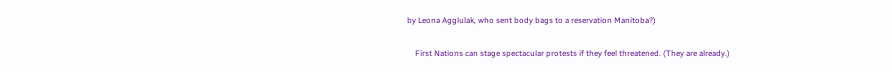by Leona Agglulak, who sent body bags to a reservation Manitoba?)

    First Nations can stage spectacular protests if they feel threatened. (They are already.)